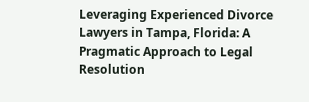Leveraging Experienced Divorce Lawyers in Tampa, Florida: A Pragmatic Approach to Legal Resolution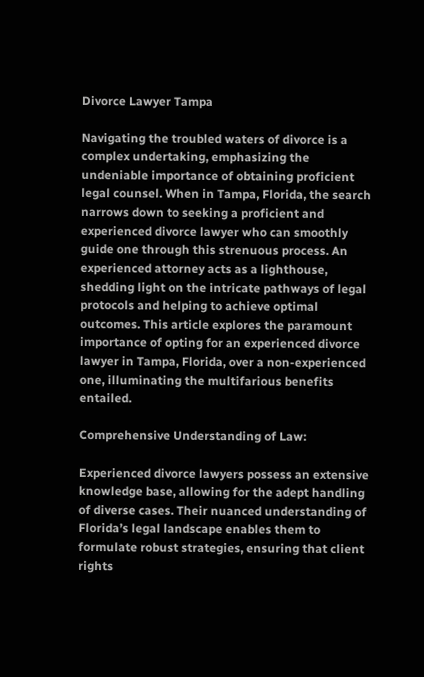Divorce Lawyer Tampa

Navigating the troubled waters of divorce is a complex undertaking, emphasizing the undeniable importance of obtaining proficient legal counsel. When in Tampa, Florida, the search narrows down to seeking a proficient and experienced divorce lawyer who can smoothly guide one through this strenuous process. An experienced attorney acts as a lighthouse, shedding light on the intricate pathways of legal protocols and helping to achieve optimal outcomes. This article explores the paramount importance of opting for an experienced divorce lawyer in Tampa, Florida, over a non-experienced one, illuminating the multifarious benefits entailed.

Comprehensive Understanding of Law:

Experienced divorce lawyers possess an extensive knowledge base, allowing for the adept handling of diverse cases. Their nuanced understanding of Florida’s legal landscape enables them to formulate robust strategies, ensuring that client rights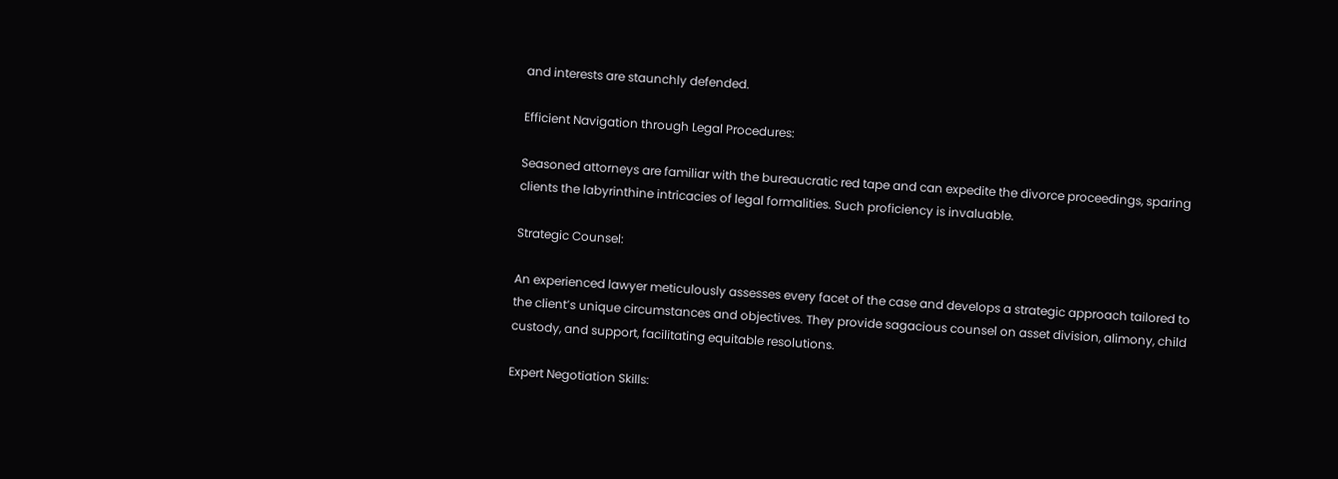and interests are staunchly defended.

Efficient Navigation through Legal Procedures:

Seasoned attorneys are familiar with the bureaucratic red tape and can expedite the divorce proceedings, sparing clients the labyrinthine intricacies of legal formalities. Such proficiency is invaluable.

Strategic Counsel:

An experienced lawyer meticulously assesses every facet of the case and develops a strategic approach tailored to the client’s unique circumstances and objectives. They provide sagacious counsel on asset division, alimony, child custody, and support, facilitating equitable resolutions.

Expert Negotiation Skills: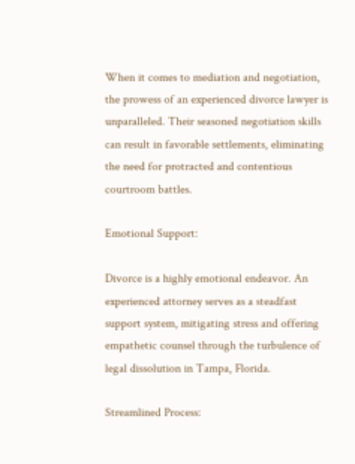When it comes to mediation and negotiation, the prowess of an experienced divorce lawyer is unparalleled. Their seasoned negotiation skills can result in favorable settlements, eliminating the need for protracted and contentious courtroom battles.

Emotional Support:

Divorce is a highly emotional endeavor. An experienced attorney serves as a steadfast support system, mitigating stress and offering empathetic counsel through the turbulence of legal dissolution in Tampa, Florida.

Streamlined Process: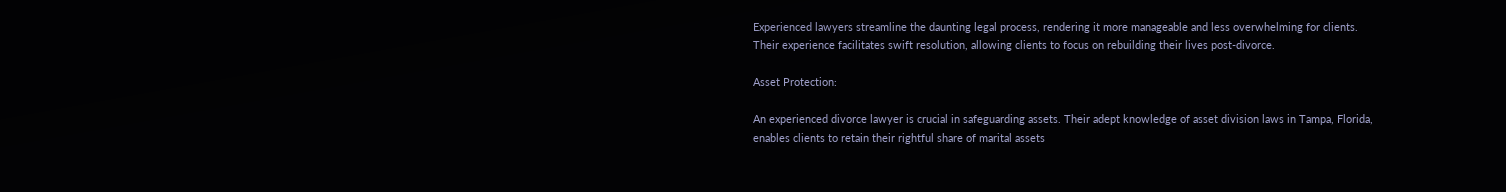Experienced lawyers streamline the daunting legal process, rendering it more manageable and less overwhelming for clients. Their experience facilitates swift resolution, allowing clients to focus on rebuilding their lives post-divorce.

Asset Protection:

An experienced divorce lawyer is crucial in safeguarding assets. Their adept knowledge of asset division laws in Tampa, Florida, enables clients to retain their rightful share of marital assets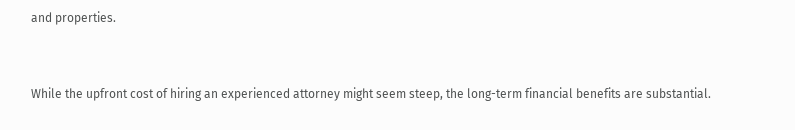and properties.


While the upfront cost of hiring an experienced attorney might seem steep, the long-term financial benefits are substantial.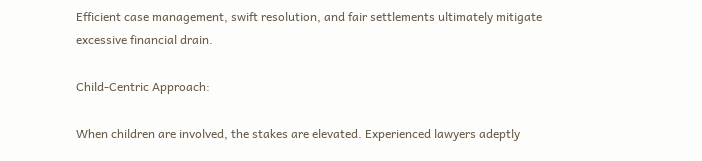Efficient case management, swift resolution, and fair settlements ultimately mitigate excessive financial drain.

Child-Centric Approach:

When children are involved, the stakes are elevated. Experienced lawyers adeptly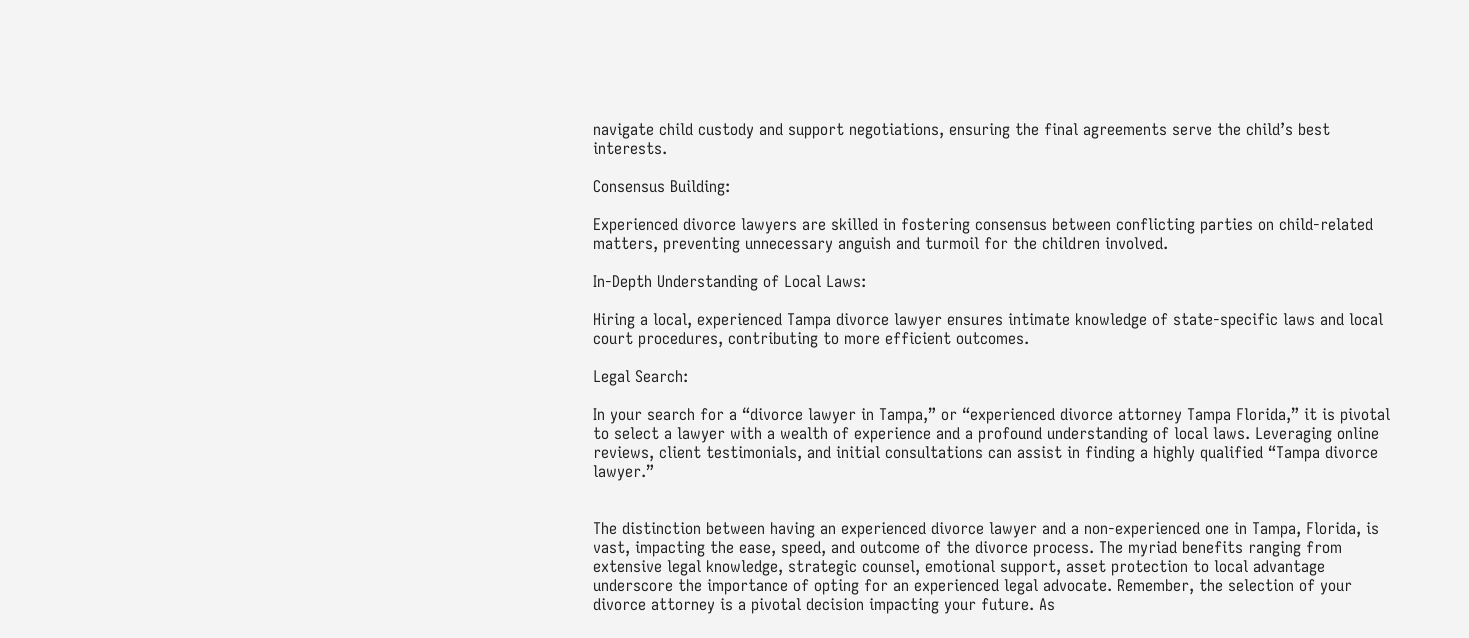navigate child custody and support negotiations, ensuring the final agreements serve the child’s best interests.

Consensus Building:

Experienced divorce lawyers are skilled in fostering consensus between conflicting parties on child-related matters, preventing unnecessary anguish and turmoil for the children involved.

In-Depth Understanding of Local Laws:

Hiring a local, experienced Tampa divorce lawyer ensures intimate knowledge of state-specific laws and local court procedures, contributing to more efficient outcomes.

Legal Search:

In your search for a “divorce lawyer in Tampa,” or “experienced divorce attorney Tampa Florida,” it is pivotal to select a lawyer with a wealth of experience and a profound understanding of local laws. Leveraging online reviews, client testimonials, and initial consultations can assist in finding a highly qualified “Tampa divorce lawyer.”


The distinction between having an experienced divorce lawyer and a non-experienced one in Tampa, Florida, is vast, impacting the ease, speed, and outcome of the divorce process. The myriad benefits ranging from extensive legal knowledge, strategic counsel, emotional support, asset protection to local advantage underscore the importance of opting for an experienced legal advocate. Remember, the selection of your divorce attorney is a pivotal decision impacting your future. As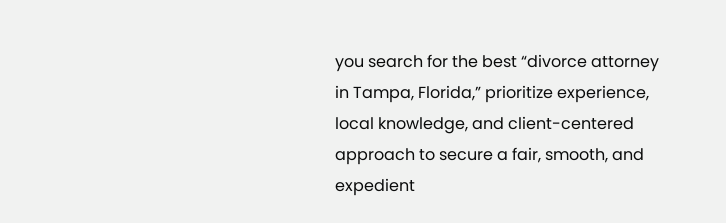you search for the best “divorce attorney in Tampa, Florida,” prioritize experience, local knowledge, and client-centered approach to secure a fair, smooth, and expedient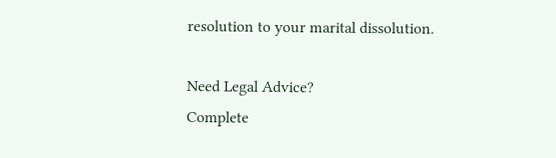resolution to your marital dissolution.

Need Legal Advice?
Complete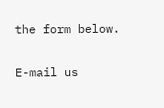the form below.

E-mail us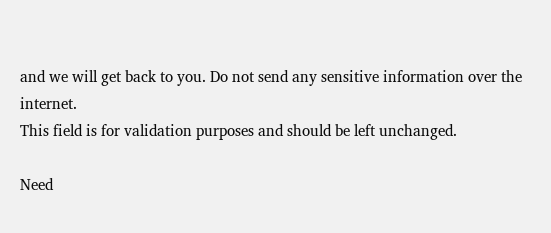and we will get back to you. Do not send any sensitive information over the internet.
This field is for validation purposes and should be left unchanged.

Need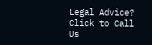Legal Advice?
Click to Call Us